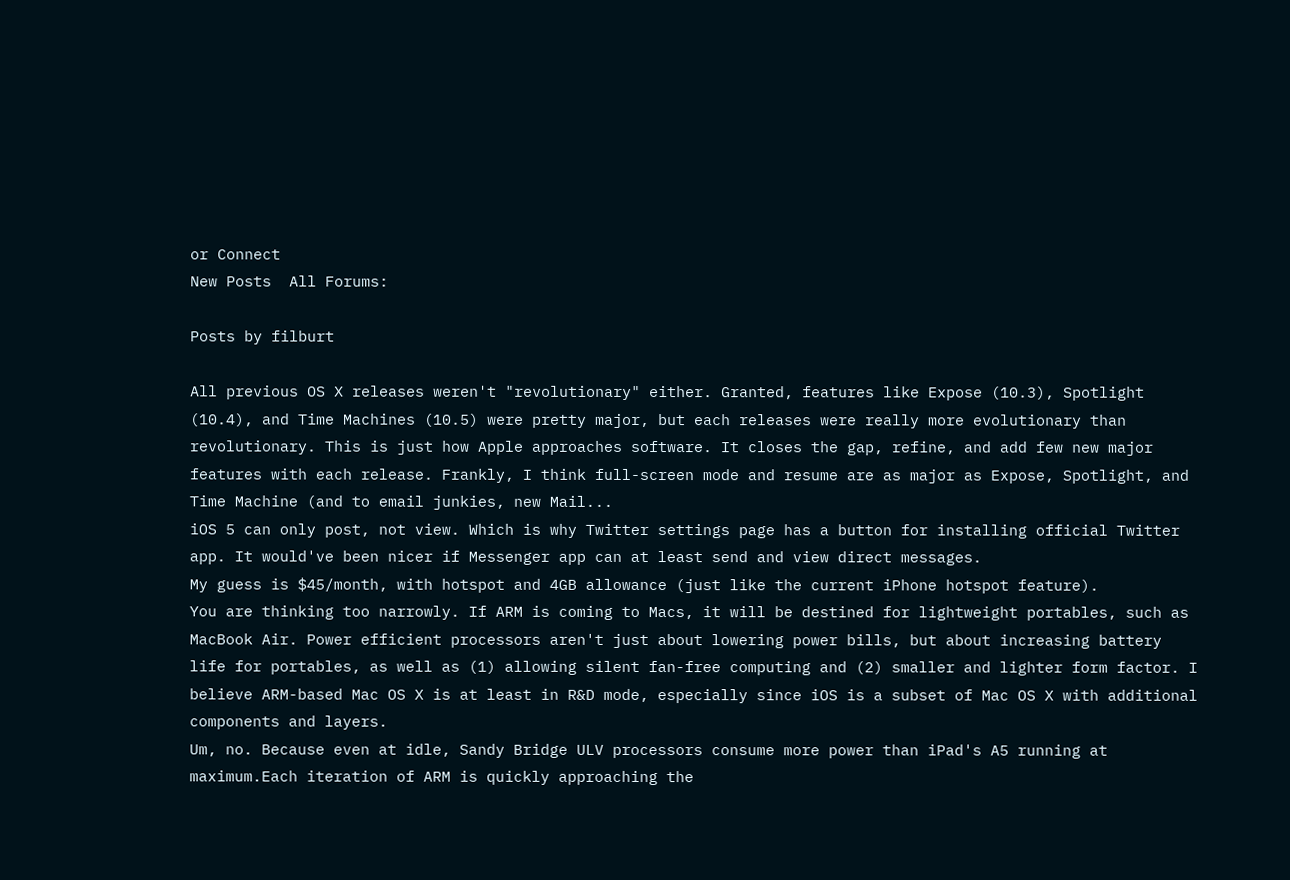or Connect
New Posts  All Forums:

Posts by filburt

All previous OS X releases weren't "revolutionary" either. Granted, features like Expose (10.3), Spotlight (10.4), and Time Machines (10.5) were pretty major, but each releases were really more evolutionary than revolutionary. This is just how Apple approaches software. It closes the gap, refine, and add few new major features with each release. Frankly, I think full-screen mode and resume are as major as Expose, Spotlight, and Time Machine (and to email junkies, new Mail...
iOS 5 can only post, not view. Which is why Twitter settings page has a button for installing official Twitter app. It would've been nicer if Messenger app can at least send and view direct messages.
My guess is $45/month, with hotspot and 4GB allowance (just like the current iPhone hotspot feature).
You are thinking too narrowly. If ARM is coming to Macs, it will be destined for lightweight portables, such as MacBook Air. Power efficient processors aren't just about lowering power bills, but about increasing battery life for portables, as well as (1) allowing silent fan-free computing and (2) smaller and lighter form factor. I believe ARM-based Mac OS X is at least in R&D mode, especially since iOS is a subset of Mac OS X with additional components and layers.
Um, no. Because even at idle, Sandy Bridge ULV processors consume more power than iPad's A5 running at maximum.Each iteration of ARM is quickly approaching the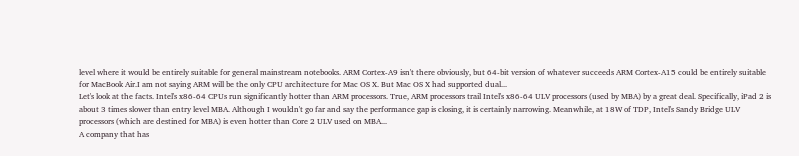level where it would be entirely suitable for general mainstream notebooks. ARM Cortex-A9 isn't there obviously, but 64-bit version of whatever succeeds ARM Cortex-A15 could be entirely suitable for MacBook Air.I am not saying ARM will be the only CPU architecture for Mac OS X. But Mac OS X had supported dual...
Let's look at the facts. Intel's x86-64 CPUs run significantly hotter than ARM processors. True, ARM processors trail Intel's x86-64 ULV processors (used by MBA) by a great deal. Specifically, iPad 2 is about 3 times slower than entry level MBA. Although I wouldn't go far and say the performance gap is closing, it is certainly narrowing. Meanwhile, at 18W of TDP, Intel's Sandy Bridge ULV processors (which are destined for MBA) is even hotter than Core 2 ULV used on MBA...
A company that has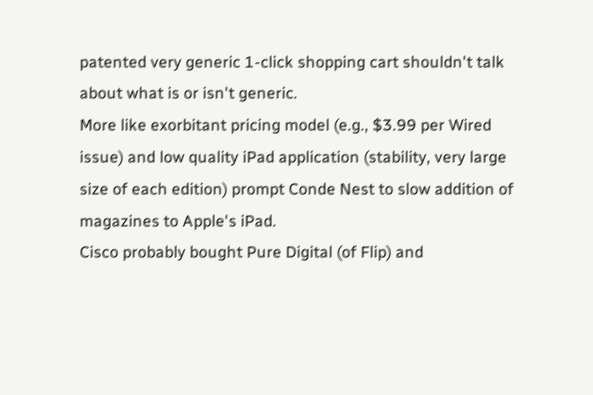patented very generic 1-click shopping cart shouldn't talk about what is or isn't generic.
More like exorbitant pricing model (e.g., $3.99 per Wired issue) and low quality iPad application (stability, very large size of each edition) prompt Conde Nest to slow addition of magazines to Apple's iPad.
Cisco probably bought Pure Digital (of Flip) and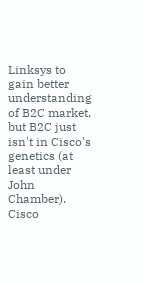Linksys to gain better understanding of B2C market, but B2C just isn't in Cisco's genetics (at least under John Chamber). Cisco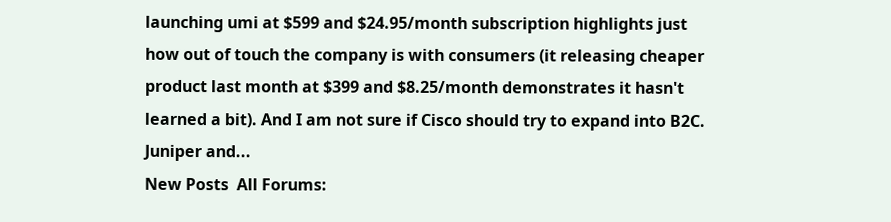launching umi at $599 and $24.95/month subscription highlights just how out of touch the company is with consumers (it releasing cheaper product last month at $399 and $8.25/month demonstrates it hasn't learned a bit). And I am not sure if Cisco should try to expand into B2C. Juniper and...
New Posts  All Forums: